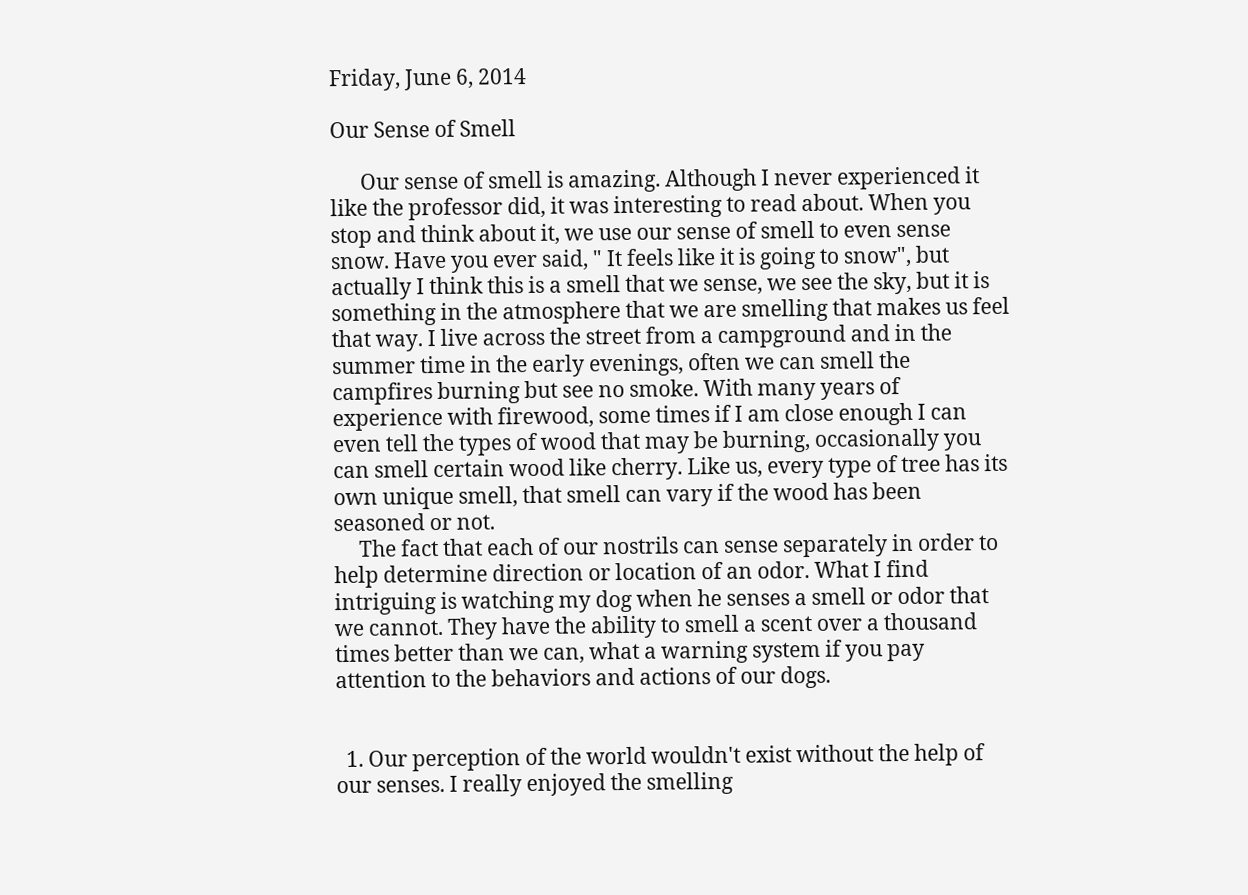Friday, June 6, 2014

Our Sense of Smell

      Our sense of smell is amazing. Although I never experienced it like the professor did, it was interesting to read about. When you stop and think about it, we use our sense of smell to even sense snow. Have you ever said, " It feels like it is going to snow", but actually I think this is a smell that we sense, we see the sky, but it is something in the atmosphere that we are smelling that makes us feel that way. I live across the street from a campground and in the summer time in the early evenings, often we can smell the campfires burning but see no smoke. With many years of experience with firewood, some times if I am close enough I can even tell the types of wood that may be burning, occasionally you can smell certain wood like cherry. Like us, every type of tree has its own unique smell, that smell can vary if the wood has been seasoned or not.
     The fact that each of our nostrils can sense separately in order to help determine direction or location of an odor. What I find intriguing is watching my dog when he senses a smell or odor that we cannot. They have the ability to smell a scent over a thousand times better than we can, what a warning system if you pay attention to the behaviors and actions of our dogs.


  1. Our perception of the world wouldn't exist without the help of our senses. I really enjoyed the smelling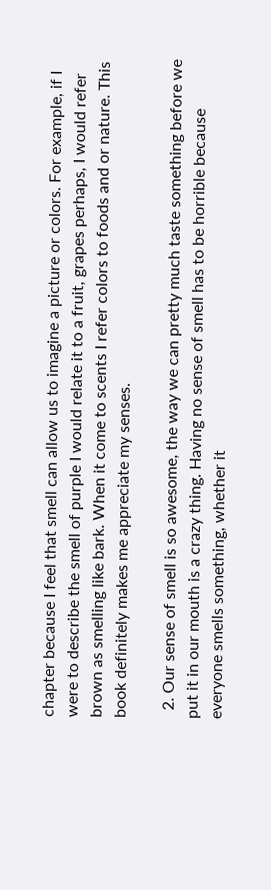chapter because I feel that smell can allow us to imagine a picture or colors. For example, if I were to describe the smell of purple I would relate it to a fruit, grapes perhaps, I would refer brown as smelling like bark. When it come to scents I refer colors to foods and or nature. This book definitely makes me appreciate my senses.

  2. Our sense of smell is so awesome, the way we can pretty much taste something before we put it in our mouth is a crazy thing. Having no sense of smell has to be horrible because everyone smells something, whether it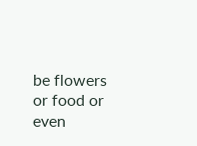be flowers or food or even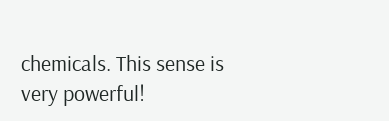chemicals. This sense is very powerful!